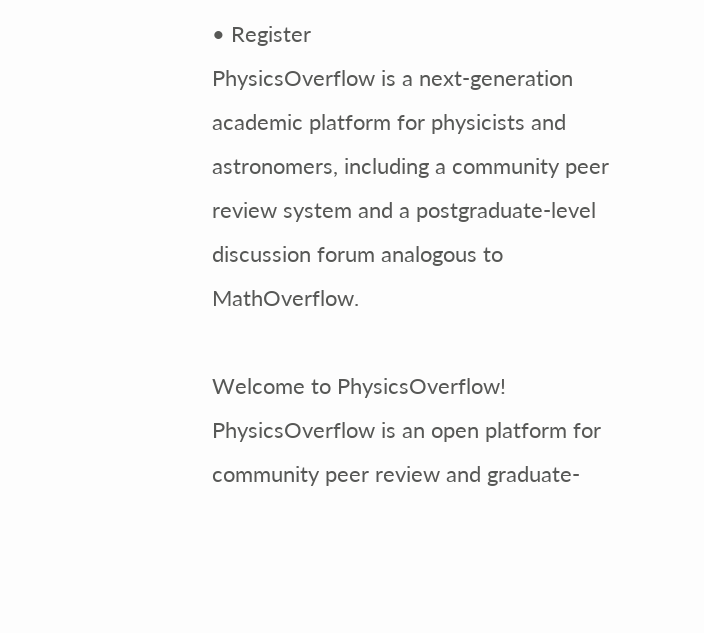• Register
PhysicsOverflow is a next-generation academic platform for physicists and astronomers, including a community peer review system and a postgraduate-level discussion forum analogous to MathOverflow.

Welcome to PhysicsOverflow! PhysicsOverflow is an open platform for community peer review and graduate-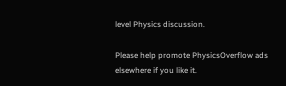level Physics discussion.

Please help promote PhysicsOverflow ads elsewhere if you like it.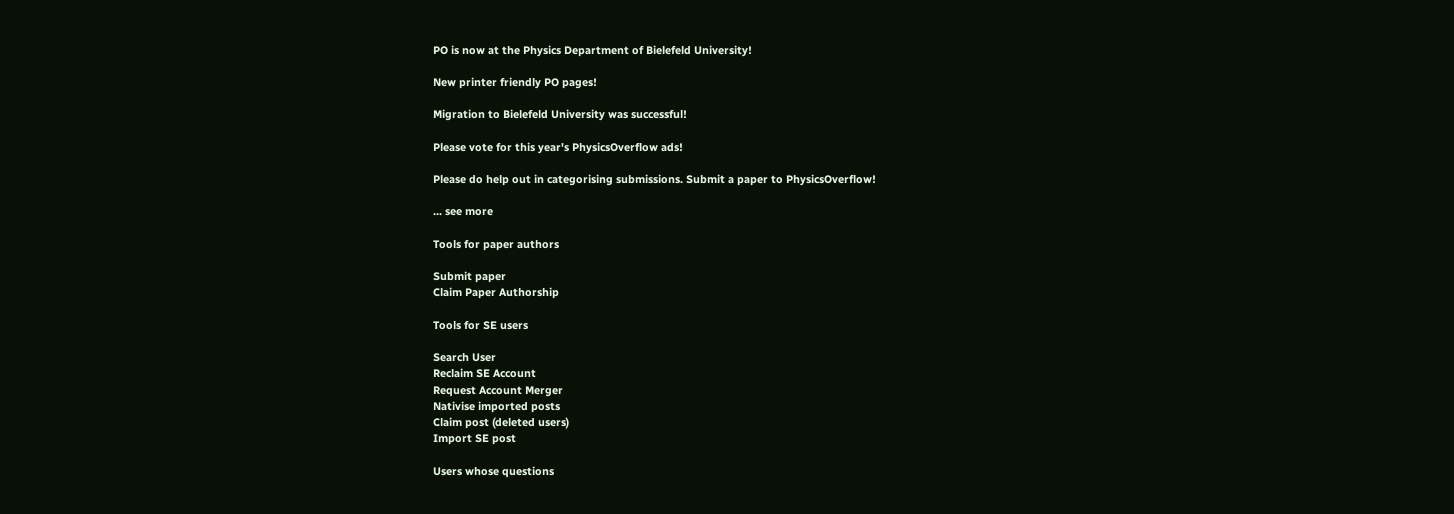PO is now at the Physics Department of Bielefeld University!

New printer friendly PO pages!

Migration to Bielefeld University was successful!

Please vote for this year's PhysicsOverflow ads!

Please do help out in categorising submissions. Submit a paper to PhysicsOverflow!

... see more

Tools for paper authors

Submit paper
Claim Paper Authorship

Tools for SE users

Search User
Reclaim SE Account
Request Account Merger
Nativise imported posts
Claim post (deleted users)
Import SE post

Users whose questions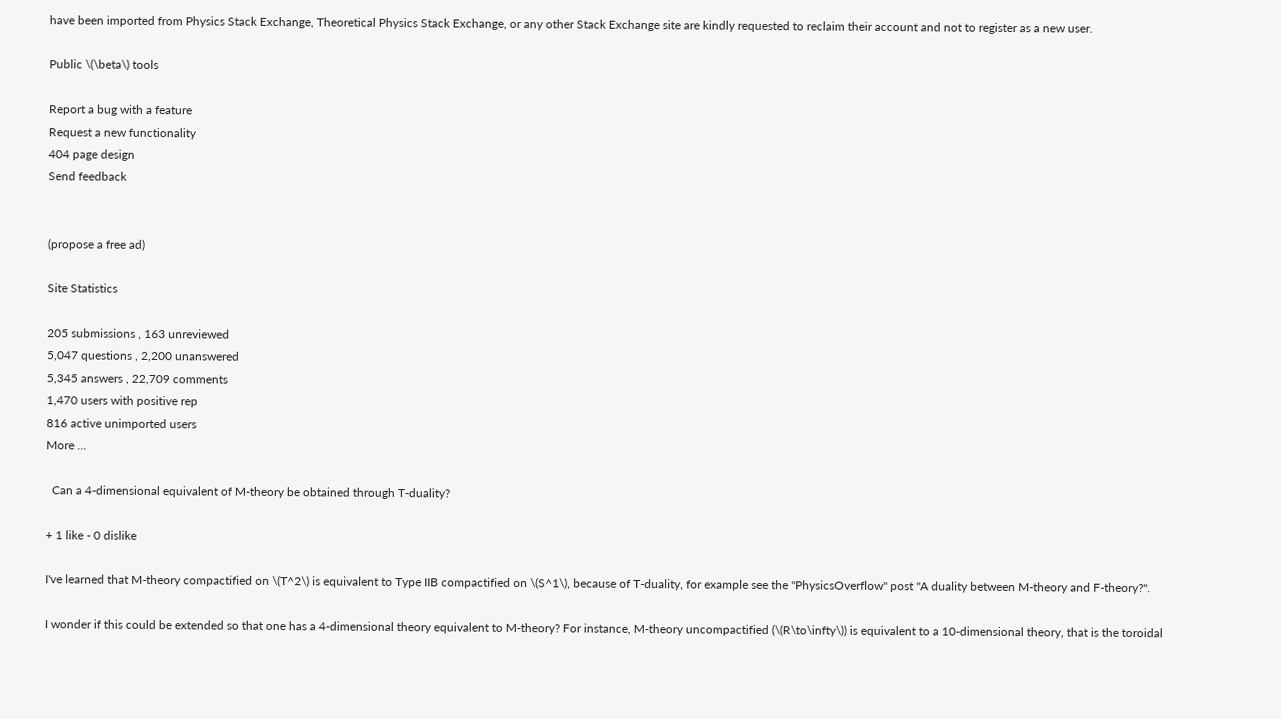have been imported from Physics Stack Exchange, Theoretical Physics Stack Exchange, or any other Stack Exchange site are kindly requested to reclaim their account and not to register as a new user.

Public \(\beta\) tools

Report a bug with a feature
Request a new functionality
404 page design
Send feedback


(propose a free ad)

Site Statistics

205 submissions , 163 unreviewed
5,047 questions , 2,200 unanswered
5,345 answers , 22,709 comments
1,470 users with positive rep
816 active unimported users
More ...

  Can a 4-dimensional equivalent of M-theory be obtained through T-duality?

+ 1 like - 0 dislike

I've learned that M-theory compactified on \(T^2\) is equivalent to Type IIB compactified on \(S^1\), because of T-duality, for example see the "PhysicsOverflow" post "A duality between M-theory and F-theory?".

I wonder if this could be extended so that one has a 4-dimensional theory equivalent to M-theory? For instance, M-theory uncompactified (\(R\to\infty\)) is equivalent to a 10-dimensional theory, that is the toroidal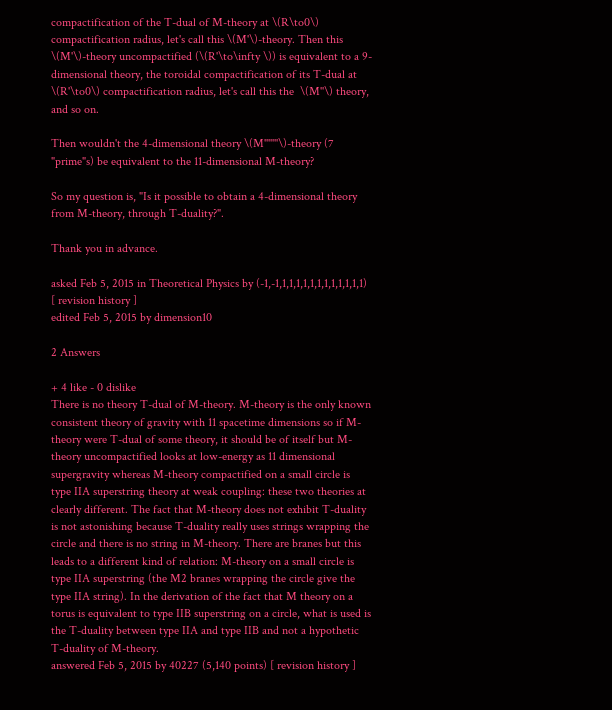compactification of the T-dual of M-theory at \(R\to0\) compactification radius, let's call this \(M'\)-theory. Then this \(M'\)-theory uncompactified (\(R'\to\infty \)) is equivalent to a 9-dimensional theory, the toroidal compactification of its T-dual at \(R'\to0\) compactification radius, let's call this the  \(M''\) theory, and so on.

Then wouldn't the 4-dimensional theory \(M'''''''\)-theory (7 "prime"s) be equivalent to the 11-dimensional M-theory?

So my question is, "Is it possible to obtain a 4-dimensional theory from M-theory, through T-duality?".

Thank you in advance.

asked Feb 5, 2015 in Theoretical Physics by (-1,-1,1,1,1,1,1,1,1,1,1,1,1,1) [ revision history ]
edited Feb 5, 2015 by dimension10

2 Answers

+ 4 like - 0 dislike
There is no theory T-dual of M-theory. M-theory is the only known consistent theory of gravity with 11 spacetime dimensions so if M-theory were T-dual of some theory, it should be of itself but M-theory uncompactified looks at low-energy as 11 dimensional supergravity whereas M-theory compactified on a small circle is type IIA superstring theory at weak coupling: these two theories at clearly different. The fact that M-theory does not exhibit T-duality is not astonishing because T-duality really uses strings wrapping the circle and there is no string in M-theory. There are branes but this leads to a different kind of relation: M-theory on a small circle is type IIA superstring (the M2 branes wrapping the circle give the type IIA string). In the derivation of the fact that M theory on a torus is equivalent to type IIB superstring on a circle, what is used is the T-duality between type IIA and type IIB and not a hypothetic T-duality of M-theory.
answered Feb 5, 2015 by 40227 (5,140 points) [ revision history ]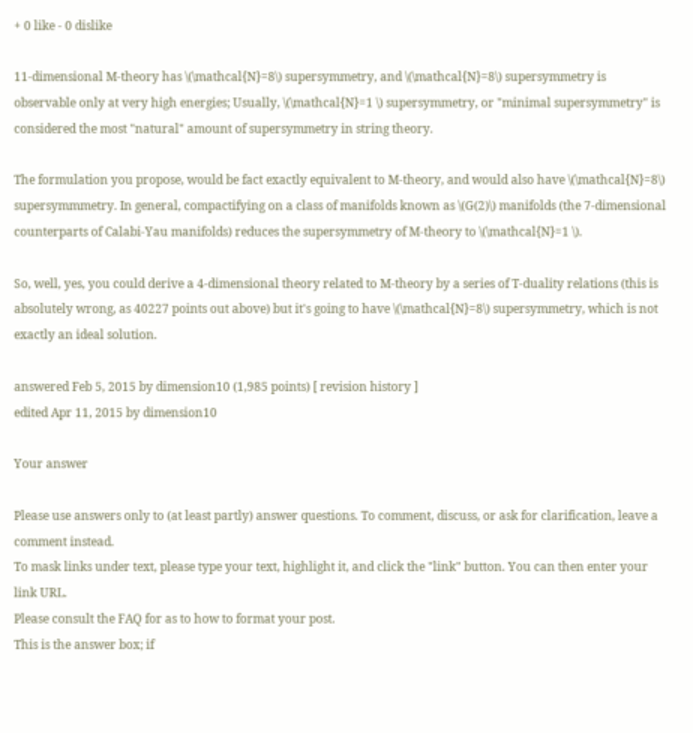+ 0 like - 0 dislike

11-dimensional M-theory has \(\mathcal{N}=8\) supersymmetry, and \(\mathcal{N}=8\) supersymmetry is observable only at very high energies; Usually, \(\mathcal{N}=1 \) supersymmetry, or "minimal supersymmetry" is considered the most "natural" amount of supersymmetry in string theory.

The formulation you propose, would be fact exactly equivalent to M-theory, and would also have \(\mathcal{N}=8\) supersymmmetry. In general, compactifying on a class of manifolds known as \(G(2)\) manifolds (the 7-dimensional counterparts of Calabi-Yau manifolds) reduces the supersymmetry of M-theory to \(\mathcal{N}=1 \).

So, well, yes, you could derive a 4-dimensional theory related to M-theory by a series of T-duality relations (this is absolutely wrong, as 40227 points out above) but it's going to have \(\mathcal{N}=8\) supersymmetry, which is not exactly an ideal solution.

answered Feb 5, 2015 by dimension10 (1,985 points) [ revision history ]
edited Apr 11, 2015 by dimension10

Your answer

Please use answers only to (at least partly) answer questions. To comment, discuss, or ask for clarification, leave a comment instead.
To mask links under text, please type your text, highlight it, and click the "link" button. You can then enter your link URL.
Please consult the FAQ for as to how to format your post.
This is the answer box; if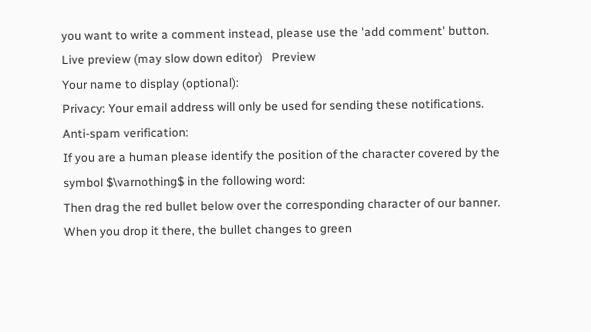you want to write a comment instead, please use the 'add comment' button.
Live preview (may slow down editor)   Preview
Your name to display (optional):
Privacy: Your email address will only be used for sending these notifications.
Anti-spam verification:
If you are a human please identify the position of the character covered by the symbol $\varnothing$ in the following word:
Then drag the red bullet below over the corresponding character of our banner. When you drop it there, the bullet changes to green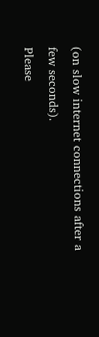(on slow internet connections after a few seconds).
Please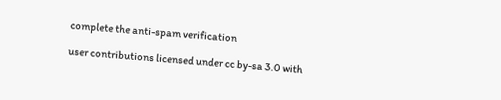complete the anti-spam verification

user contributions licensed under cc by-sa 3.0 with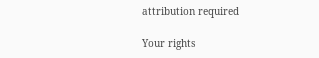attribution required

Your rights